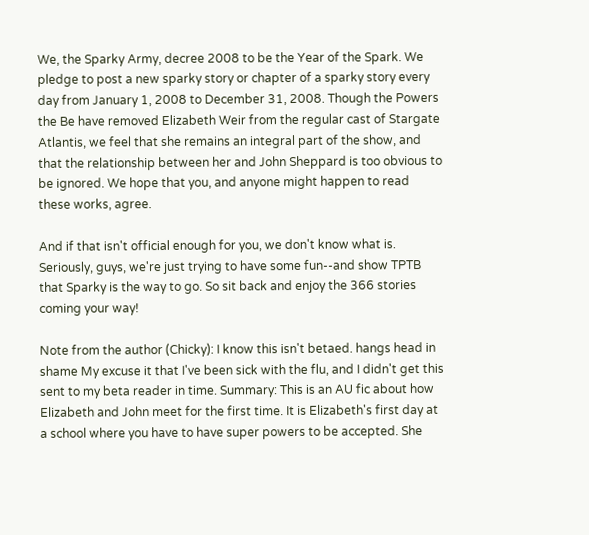We, the Sparky Army, decree 2008 to be the Year of the Spark. We pledge to post a new sparky story or chapter of a sparky story every day from January 1, 2008 to December 31, 2008. Though the Powers the Be have removed Elizabeth Weir from the regular cast of Stargate Atlantis, we feel that she remains an integral part of the show, and that the relationship between her and John Sheppard is too obvious to be ignored. We hope that you, and anyone might happen to read these works, agree.

And if that isn't official enough for you, we don't know what is. Seriously, guys, we're just trying to have some fun--and show TPTB that Sparky is the way to go. So sit back and enjoy the 366 stories coming your way!

Note from the author (Chicky): I know this isn't betaed. hangs head in shame My excuse it that I've been sick with the flu, and I didn't get this sent to my beta reader in time. Summary: This is an AU fic about how Elizabeth and John meet for the first time. It is Elizabeth's first day at a school where you have to have super powers to be accepted. She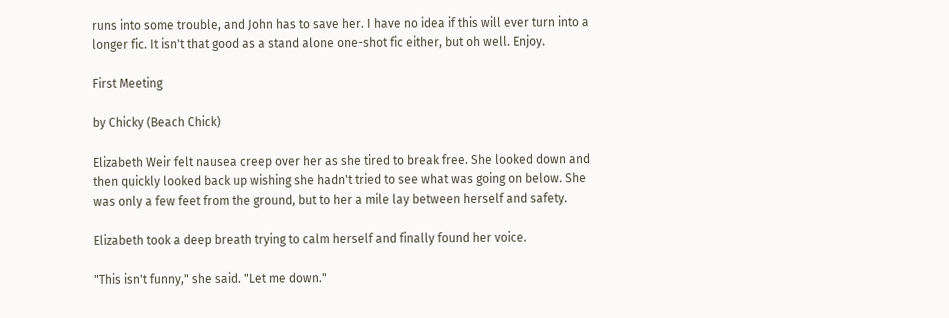runs into some trouble, and John has to save her. I have no idea if this will ever turn into a longer fic. It isn't that good as a stand alone one-shot fic either, but oh well. Enjoy.

First Meeting

by Chicky (Beach Chick)

Elizabeth Weir felt nausea creep over her as she tired to break free. She looked down and then quickly looked back up wishing she hadn't tried to see what was going on below. She was only a few feet from the ground, but to her a mile lay between herself and safety.

Elizabeth took a deep breath trying to calm herself and finally found her voice.

"This isn't funny," she said. "Let me down."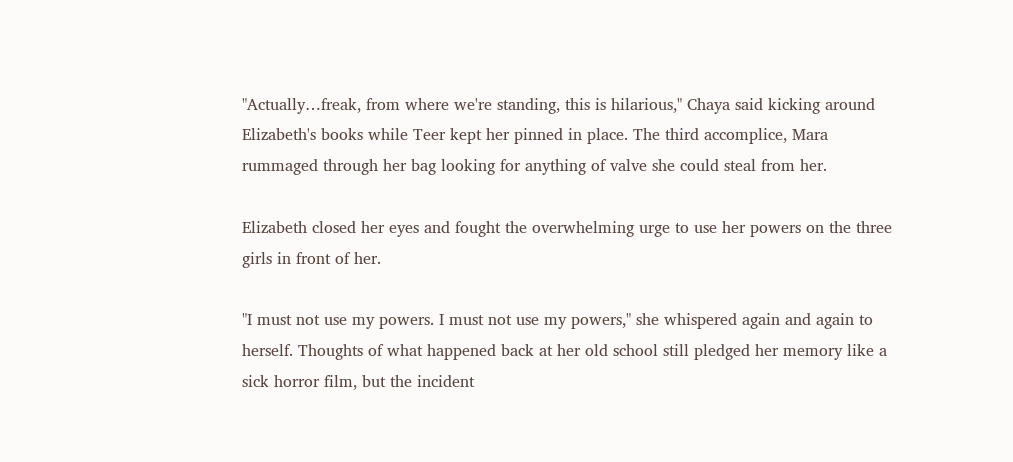"Actually…freak, from where we're standing, this is hilarious," Chaya said kicking around Elizabeth's books while Teer kept her pinned in place. The third accomplice, Mara rummaged through her bag looking for anything of valve she could steal from her.

Elizabeth closed her eyes and fought the overwhelming urge to use her powers on the three girls in front of her.

"I must not use my powers. I must not use my powers," she whispered again and again to herself. Thoughts of what happened back at her old school still pledged her memory like a sick horror film, but the incident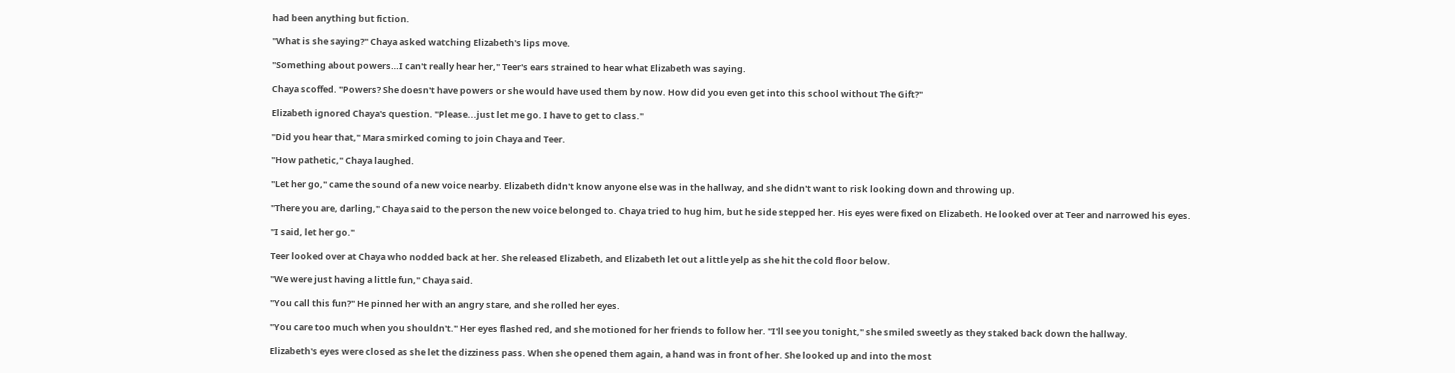had been anything but fiction.

"What is she saying?" Chaya asked watching Elizabeth's lips move.

"Something about powers…I can't really hear her," Teer's ears strained to hear what Elizabeth was saying.

Chaya scoffed. "Powers? She doesn't have powers or she would have used them by now. How did you even get into this school without The Gift?"

Elizabeth ignored Chaya's question. "Please...just let me go. I have to get to class."

"Did you hear that," Mara smirked coming to join Chaya and Teer.

"How pathetic," Chaya laughed.

"Let her go," came the sound of a new voice nearby. Elizabeth didn't know anyone else was in the hallway, and she didn't want to risk looking down and throwing up.

"There you are, darling," Chaya said to the person the new voice belonged to. Chaya tried to hug him, but he side stepped her. His eyes were fixed on Elizabeth. He looked over at Teer and narrowed his eyes.

"I said, let her go."

Teer looked over at Chaya who nodded back at her. She released Elizabeth, and Elizabeth let out a little yelp as she hit the cold floor below.

"We were just having a little fun," Chaya said.

"You call this fun?" He pinned her with an angry stare, and she rolled her eyes.

"You care too much when you shouldn't." Her eyes flashed red, and she motioned for her friends to follow her. "I'll see you tonight," she smiled sweetly as they staked back down the hallway.

Elizabeth's eyes were closed as she let the dizziness pass. When she opened them again, a hand was in front of her. She looked up and into the most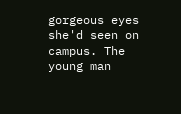gorgeous eyes she'd seen on campus. The young man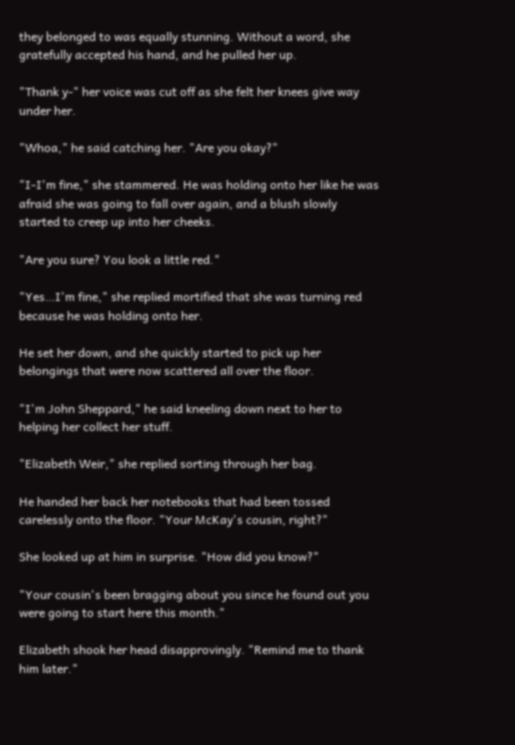they belonged to was equally stunning. Without a word, she gratefully accepted his hand, and he pulled her up.

"Thank y-" her voice was cut off as she felt her knees give way under her.

"Whoa," he said catching her. "Are you okay?"

"I-I'm fine," she stammered. He was holding onto her like he was afraid she was going to fall over again, and a blush slowly started to creep up into her cheeks.

"Are you sure? You look a little red."

"Yes…I'm fine," she replied mortified that she was turning red because he was holding onto her.

He set her down, and she quickly started to pick up her belongings that were now scattered all over the floor.

"I'm John Sheppard," he said kneeling down next to her to helping her collect her stuff.

"Elizabeth Weir," she replied sorting through her bag.

He handed her back her notebooks that had been tossed carelessly onto the floor. "Your McKay's cousin, right?"

She looked up at him in surprise. "How did you know?"

"Your cousin's been bragging about you since he found out you were going to start here this month."

Elizabeth shook her head disapprovingly. "Remind me to thank him later."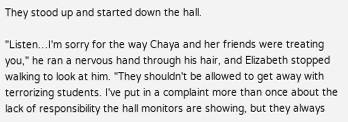They stood up and started down the hall.

"Listen…I'm sorry for the way Chaya and her friends were treating you," he ran a nervous hand through his hair, and Elizabeth stopped walking to look at him. "They shouldn't be allowed to get away with terrorizing students. I've put in a complaint more than once about the lack of responsibility the hall monitors are showing, but they always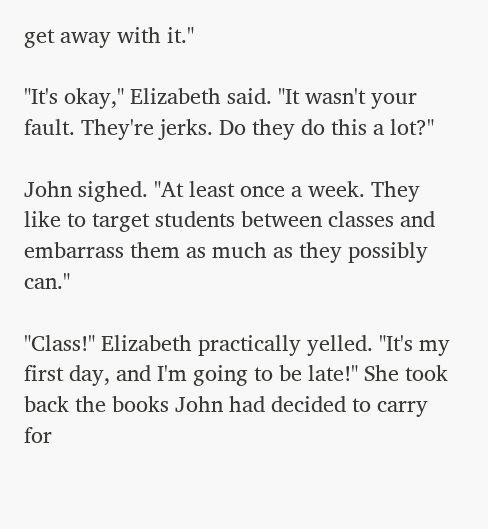get away with it."

"It's okay," Elizabeth said. "It wasn't your fault. They're jerks. Do they do this a lot?"

John sighed. "At least once a week. They like to target students between classes and embarrass them as much as they possibly can."

"Class!" Elizabeth practically yelled. "It's my first day, and I'm going to be late!" She took back the books John had decided to carry for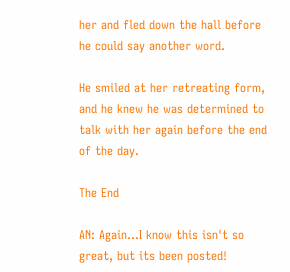her and fled down the hall before he could say another word.

He smiled at her retreating form, and he knew he was determined to talk with her again before the end of the day.

The End

AN: Again...I know this isn't so great, but its been posted!